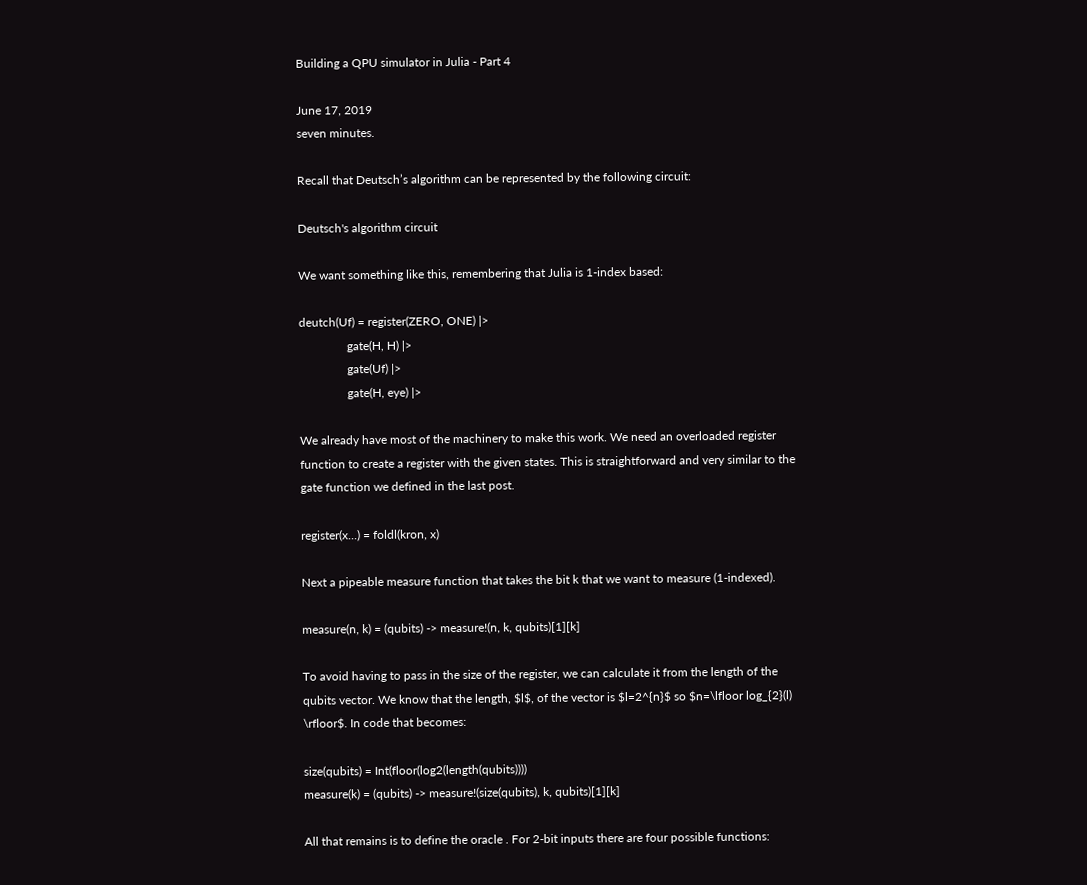Building a QPU simulator in Julia - Part 4

June 17, 2019
seven minutes.

Recall that Deutsch’s algorithm can be represented by the following circuit:

Deutsch's algorithm circuit

We want something like this, remembering that Julia is 1-index based:

deutch(Uf) = register(ZERO, ONE) |>
                gate(H, H) |>
                gate(Uf) |>
                gate(H, eye) |>

We already have most of the machinery to make this work. We need an overloaded register function to create a register with the given states. This is straightforward and very similar to the gate function we defined in the last post.

register(x...) = foldl(kron, x)

Next a pipeable measure function that takes the bit k that we want to measure (1-indexed).

measure(n, k) = (qubits) -> measure!(n, k, qubits)[1][k]

To avoid having to pass in the size of the register, we can calculate it from the length of the qubits vector. We know that the length, $l$, of the vector is $l=2^{n}$ so $n=\lfloor log_{2}(l) \rfloor$. In code that becomes:

size(qubits) = Int(floor(log2(length(qubits))))
measure(k) = (qubits) -> measure!(size(qubits), k, qubits)[1][k]

All that remains is to define the oracle . For 2-bit inputs there are four possible functions: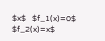$x$   $f_1(x)=0$ $f_2(x)=x$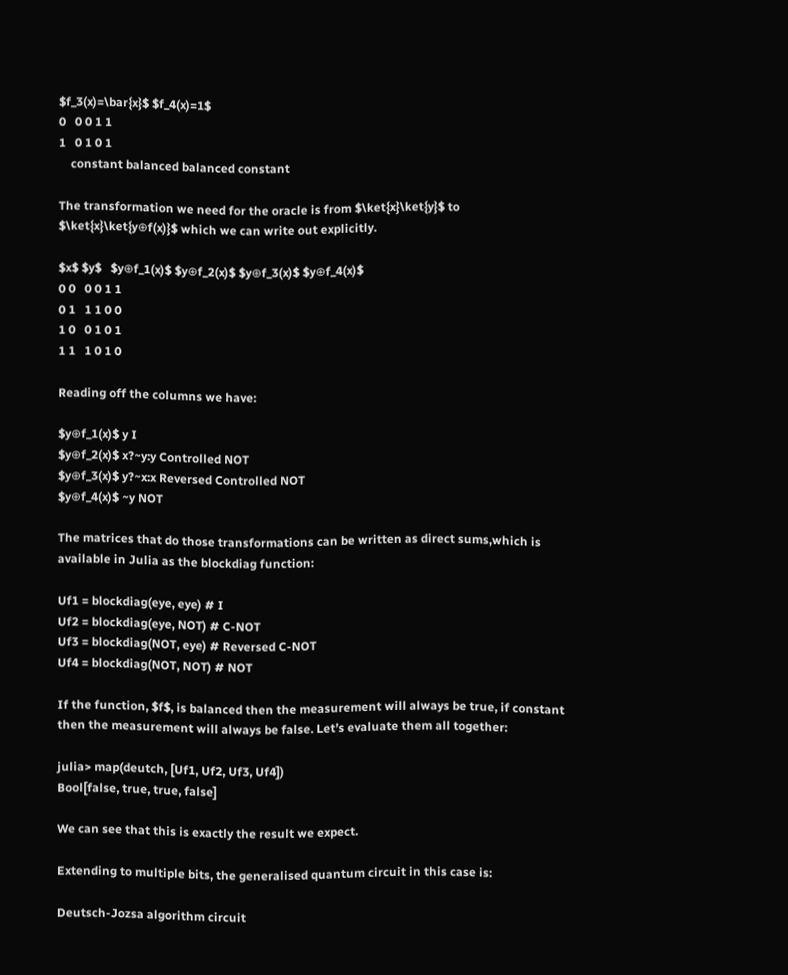$f_3(x)=\bar{x}$ $f_4(x)=1$
0   0 0 1 1
1   0 1 0 1
    constant balanced balanced constant

The transformation we need for the oracle is from $\ket{x}\ket{y}$ to $\ket{x}\ket{y⊕f(x)}$ which we can write out explicitly.

$x$ $y$   $y⊕f_1(x)$ $y⊕f_2(x)$ $y⊕f_3(x)$ $y⊕f_4(x)$
0 0   0 0 1 1
0 1   1 1 0 0
1 0   0 1 0 1
1 1   1 0 1 0

Reading off the columns we have:

$y⊕f_1(x)$ y I
$y⊕f_2(x)$ x?~y:y Controlled NOT
$y⊕f_3(x)$ y?~x:x Reversed Controlled NOT
$y⊕f_4(x)$ ~y NOT

The matrices that do those transformations can be written as direct sums,which is available in Julia as the blockdiag function:

Uf1 = blockdiag(eye, eye) # I
Uf2 = blockdiag(eye, NOT) # C-NOT
Uf3 = blockdiag(NOT, eye) # Reversed C-NOT
Uf4 = blockdiag(NOT, NOT) # NOT

If the function, $f$, is balanced then the measurement will always be true, if constant then the measurement will always be false. Let’s evaluate them all together:

julia> map(deutch, [Uf1, Uf2, Uf3, Uf4])
Bool[false, true, true, false]

We can see that this is exactly the result we expect.

Extending to multiple bits, the generalised quantum circuit in this case is:

Deutsch-Jozsa algorithm circuit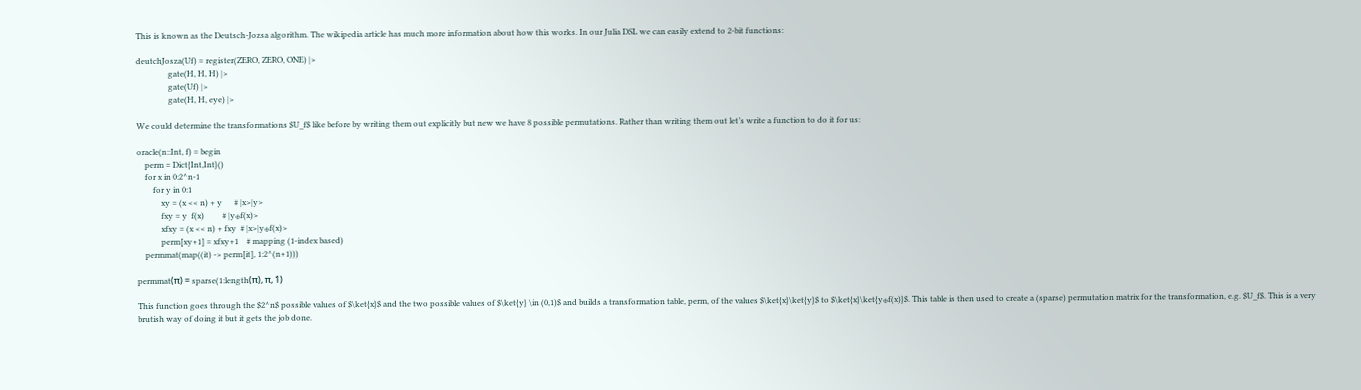This is known as the Deutsch-Jozsa algorithm. The wikipedia article has much more information about how this works. In our Julia DSL we can easily extend to 2-bit functions:

deutchJosza(Uf) = register(ZERO, ZERO, ONE) |>
                gate(H, H, H) |>
                gate(Uf) |>
                gate(H, H, eye) |>

We could determine the transformations $U_f$ like before by writing them out explicitly but new we have 8 possible permutations. Rather than writing them out let’s write a function to do it for us:

oracle(n::Int, f) = begin
    perm = Dict{Int,Int}()
    for x in 0:2^n-1
        for y in 0:1
            xy = (x << n) + y      # |x>|y>
            fxy = y  f(x)         # |y⊕f(x)>
            xfxy = (x << n) + fxy  # |x>|y⊕f(x)>
            perm[xy+1] = xfxy+1    # mapping (1-index based)
    permmat(map((it) -> perm[it], 1:2^(n+1)))

permmat(π) = sparse(1:length(π), π, 1)

This function goes through the $2^n$ possible values of $\ket{x}$ and the two possible values of $\ket{y} \in (0,1)$ and builds a transformation table, perm, of the values $\ket{x}\ket{y}$ to $\ket{x}\ket{y⊕f(x)}$. This table is then used to create a (sparse) permutation matrix for the transformation, e.g. $U_f$. This is a very brutish way of doing it but it gets the job done.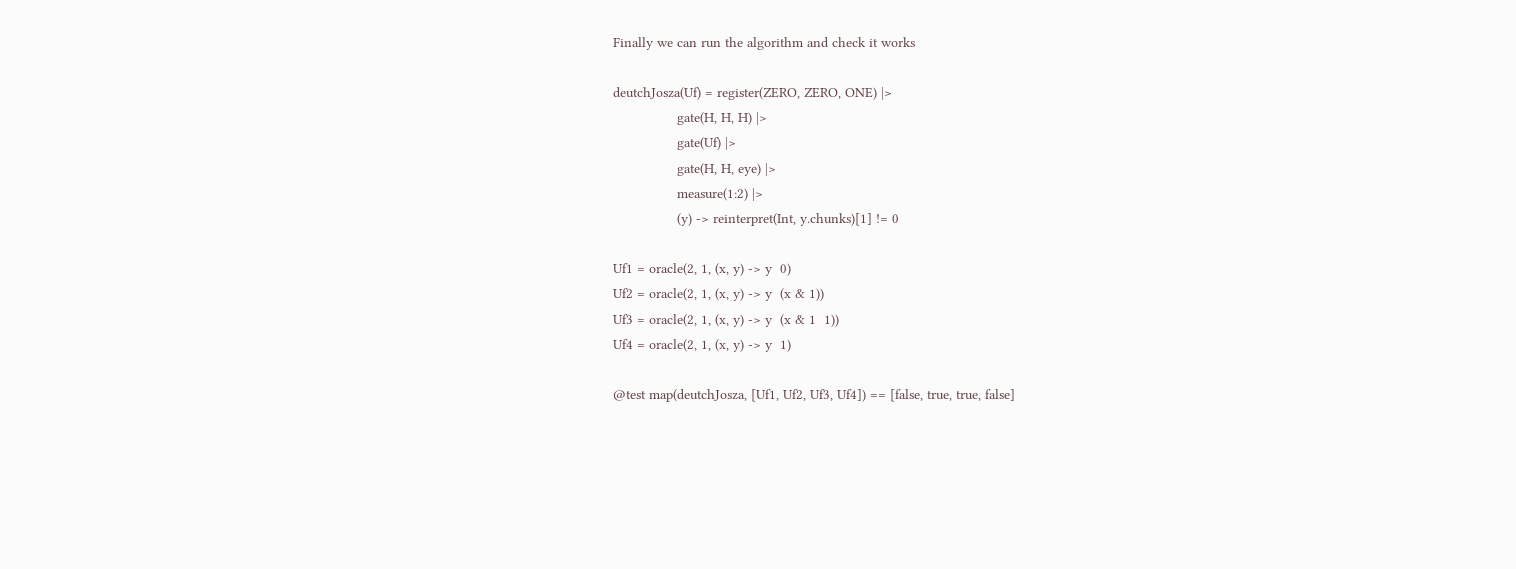Finally we can run the algorithm and check it works

deutchJosza(Uf) = register(ZERO, ZERO, ONE) |>
                gate(H, H, H) |>
                gate(Uf) |>
                gate(H, H, eye) |>
                measure(1:2) |>
                (y) -> reinterpret(Int, y.chunks)[1] != 0

Uf1 = oracle(2, 1, (x, y) -> y  0)
Uf2 = oracle(2, 1, (x, y) -> y  (x & 1))
Uf3 = oracle(2, 1, (x, y) -> y  (x & 1  1))
Uf4 = oracle(2, 1, (x, y) -> y  1)

@test map(deutchJosza, [Uf1, Uf2, Uf3, Uf4]) == [false, true, true, false]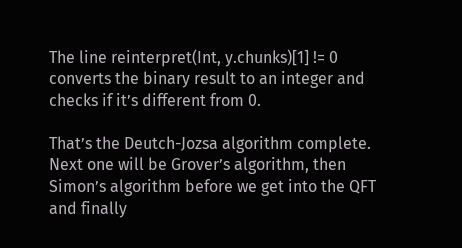The line reinterpret(Int, y.chunks)[1] != 0 converts the binary result to an integer and checks if it’s different from 0.

That’s the Deutch-Jozsa algorithm complete. Next one will be Grover’s algorithm, then Simon’s algorithm before we get into the QFT and finally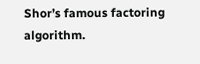Shor’s famous factoring algorithm.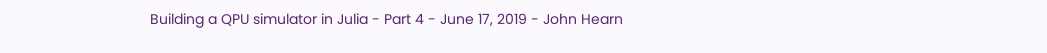Building a QPU simulator in Julia - Part 4 - June 17, 2019 - John Hearn